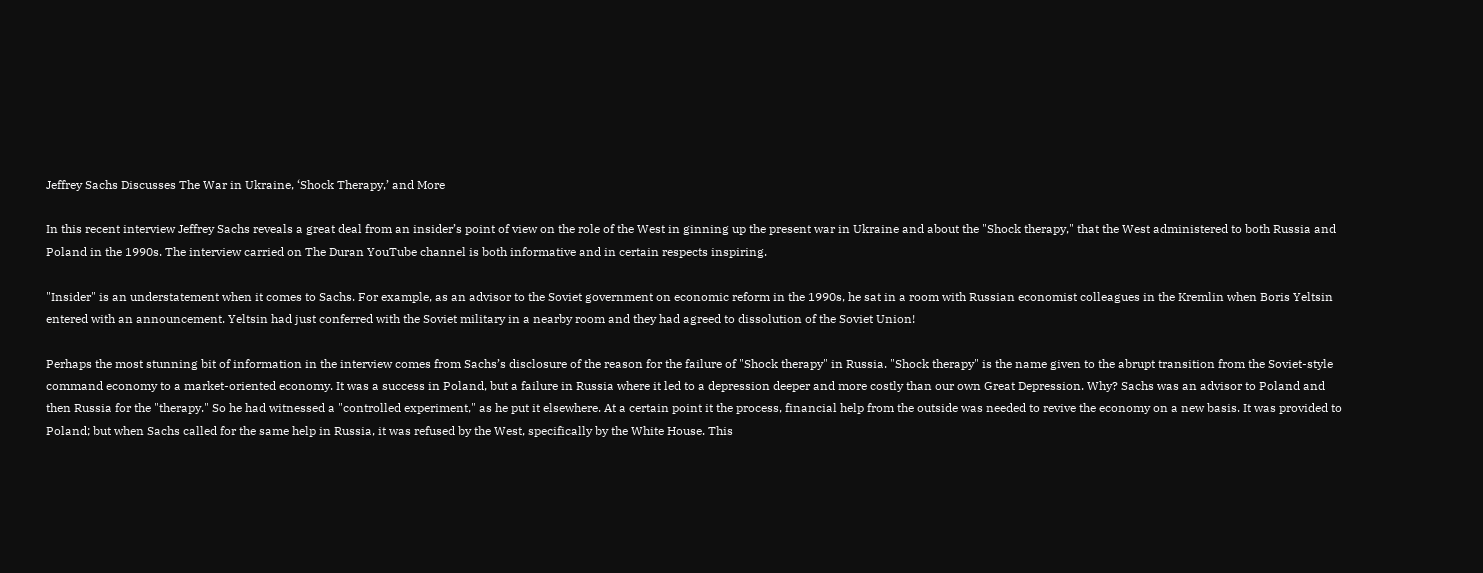Jeffrey Sachs Discusses The War in Ukraine, ‘Shock Therapy,’ and More

In this recent interview Jeffrey Sachs reveals a great deal from an insider’s point of view on the role of the West in ginning up the present war in Ukraine and about the "Shock therapy," that the West administered to both Russia and Poland in the 1990s. The interview carried on The Duran YouTube channel is both informative and in certain respects inspiring.

"Insider" is an understatement when it comes to Sachs. For example, as an advisor to the Soviet government on economic reform in the 1990s, he sat in a room with Russian economist colleagues in the Kremlin when Boris Yeltsin entered with an announcement. Yeltsin had just conferred with the Soviet military in a nearby room and they had agreed to dissolution of the Soviet Union!

Perhaps the most stunning bit of information in the interview comes from Sachs’s disclosure of the reason for the failure of "Shock therapy" in Russia. "Shock therapy" is the name given to the abrupt transition from the Soviet-style command economy to a market-oriented economy. It was a success in Poland, but a failure in Russia where it led to a depression deeper and more costly than our own Great Depression. Why? Sachs was an advisor to Poland and then Russia for the "therapy." So he had witnessed a "controlled experiment," as he put it elsewhere. At a certain point it the process, financial help from the outside was needed to revive the economy on a new basis. It was provided to Poland; but when Sachs called for the same help in Russia, it was refused by the West, specifically by the White House. This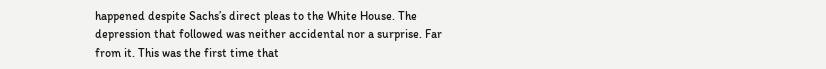happened despite Sachs’s direct pleas to the White House. The depression that followed was neither accidental nor a surprise. Far from it. This was the first time that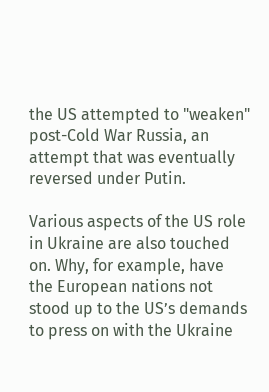the US attempted to "weaken" post-Cold War Russia, an attempt that was eventually reversed under Putin.

Various aspects of the US role in Ukraine are also touched on. Why, for example, have the European nations not stood up to the US’s demands to press on with the Ukraine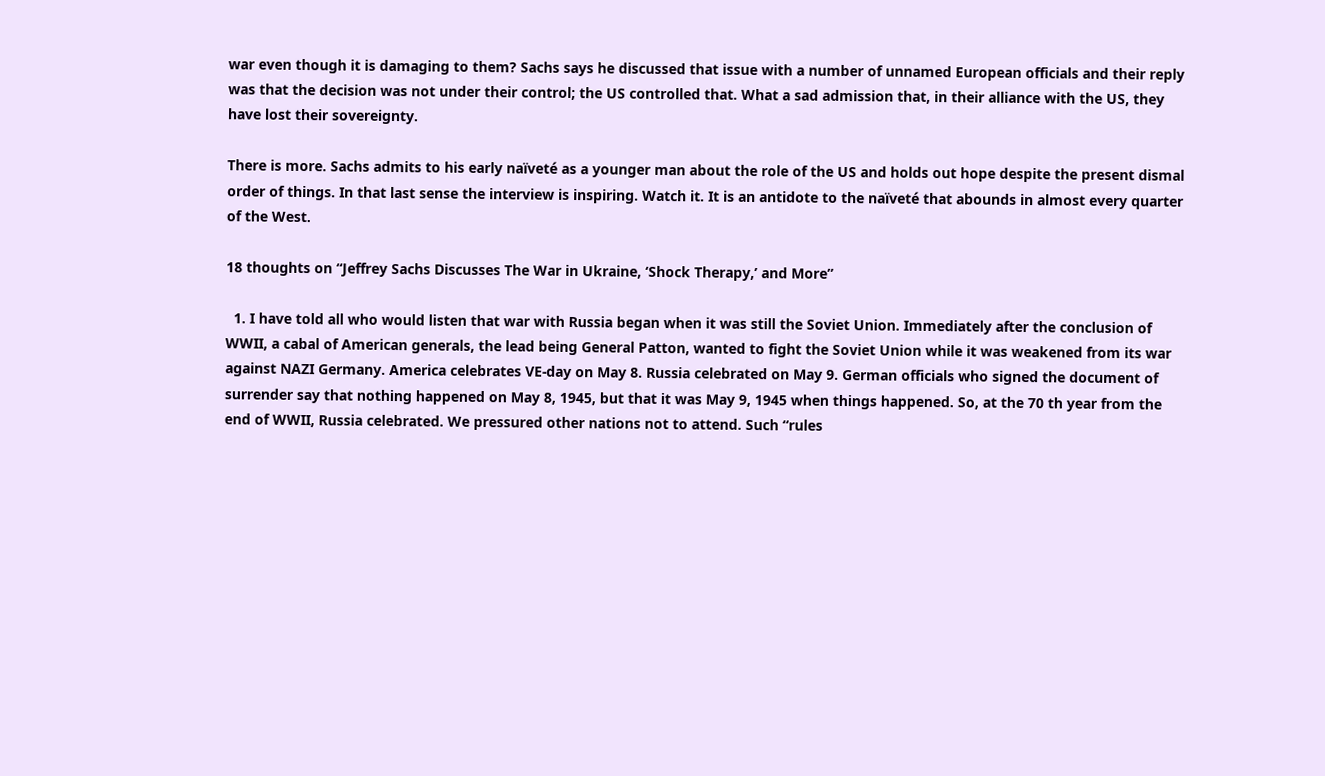war even though it is damaging to them? Sachs says he discussed that issue with a number of unnamed European officials and their reply was that the decision was not under their control; the US controlled that. What a sad admission that, in their alliance with the US, they have lost their sovereignty.

There is more. Sachs admits to his early naïveté as a younger man about the role of the US and holds out hope despite the present dismal order of things. In that last sense the interview is inspiring. Watch it. It is an antidote to the naïveté that abounds in almost every quarter of the West.

18 thoughts on “Jeffrey Sachs Discusses The War in Ukraine, ‘Shock Therapy,’ and More”

  1. I have told all who would listen that war with Russia began when it was still the Soviet Union. Immediately after the conclusion of WWII, a cabal of American generals, the lead being General Patton, wanted to fight the Soviet Union while it was weakened from its war against NAZI Germany. America celebrates VE-day on May 8. Russia celebrated on May 9. German officials who signed the document of surrender say that nothing happened on May 8, 1945, but that it was May 9, 1945 when things happened. So, at the 70 th year from the end of WWII, Russia celebrated. We pressured other nations not to attend. Such “rules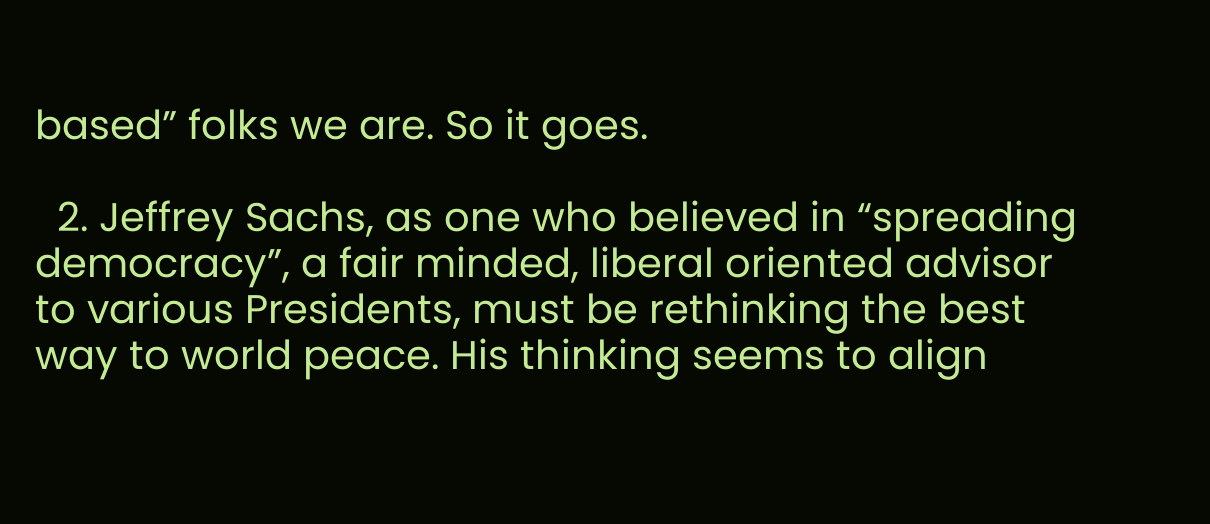based” folks we are. So it goes.

  2. Jeffrey Sachs, as one who believed in “spreading democracy”, a fair minded, liberal oriented advisor to various Presidents, must be rethinking the best way to world peace. His thinking seems to align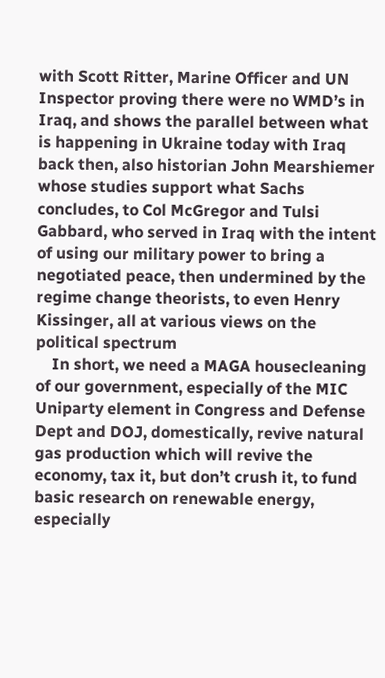with Scott Ritter, Marine Officer and UN Inspector proving there were no WMD’s in Iraq, and shows the parallel between what is happening in Ukraine today with Iraq back then, also historian John Mearshiemer whose studies support what Sachs concludes, to Col McGregor and Tulsi Gabbard, who served in Iraq with the intent of using our military power to bring a negotiated peace, then undermined by the regime change theorists, to even Henry Kissinger, all at various views on the political spectrum
    In short, we need a MAGA housecleaning of our government, especially of the MIC Uniparty element in Congress and Defense Dept and DOJ, domestically, revive natural gas production which will revive the economy, tax it, but don’t crush it, to fund basic research on renewable energy, especially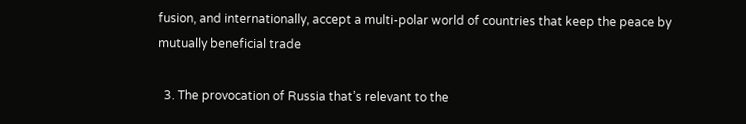fusion, and internationally, accept a multi-polar world of countries that keep the peace by mutually beneficial trade

  3. The provocation of Russia that’s relevant to the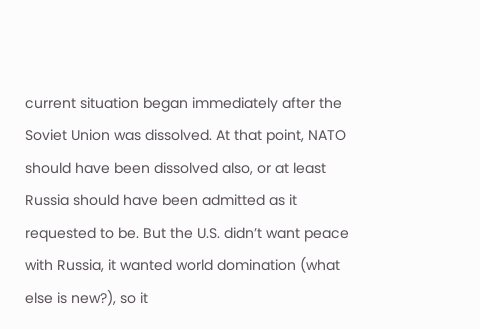current situation began immediately after the Soviet Union was dissolved. At that point, NATO should have been dissolved also, or at least Russia should have been admitted as it requested to be. But the U.S. didn’t want peace with Russia, it wanted world domination (what else is new?), so it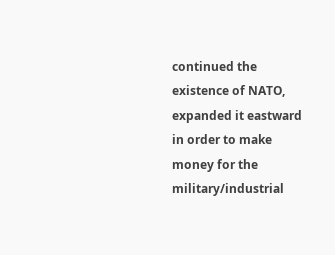continued the existence of NATO, expanded it eastward in order to make money for the military/industrial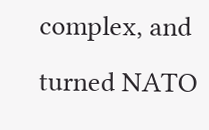complex, and turned NATO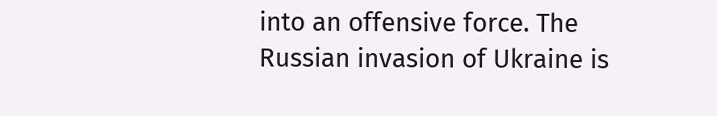into an offensive force. The Russian invasion of Ukraine is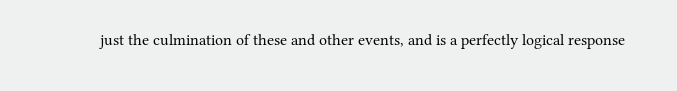just the culmination of these and other events, and is a perfectly logical response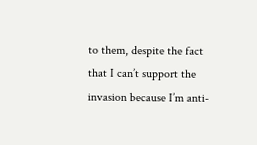to them, despite the fact that I can’t support the invasion because I’m anti-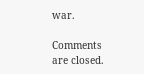war.

Comments are closed.